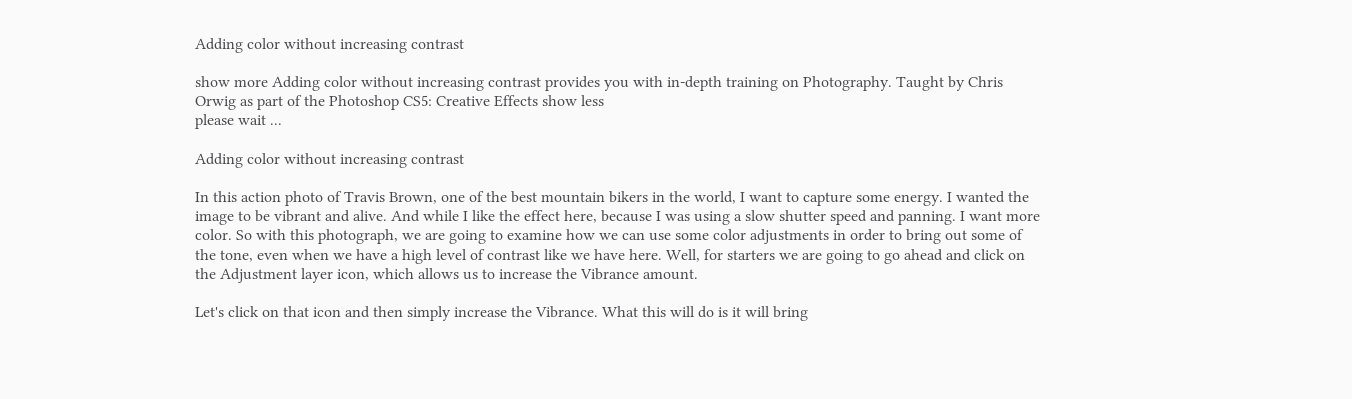Adding color without increasing contrast

show more Adding color without increasing contrast provides you with in-depth training on Photography. Taught by Chris Orwig as part of the Photoshop CS5: Creative Effects show less
please wait ...

Adding color without increasing contrast

In this action photo of Travis Brown, one of the best mountain bikers in the world, I want to capture some energy. I wanted the image to be vibrant and alive. And while I like the effect here, because I was using a slow shutter speed and panning. I want more color. So with this photograph, we are going to examine how we can use some color adjustments in order to bring out some of the tone, even when we have a high level of contrast like we have here. Well, for starters we are going to go ahead and click on the Adjustment layer icon, which allows us to increase the Vibrance amount.

Let's click on that icon and then simply increase the Vibrance. What this will do is it will bring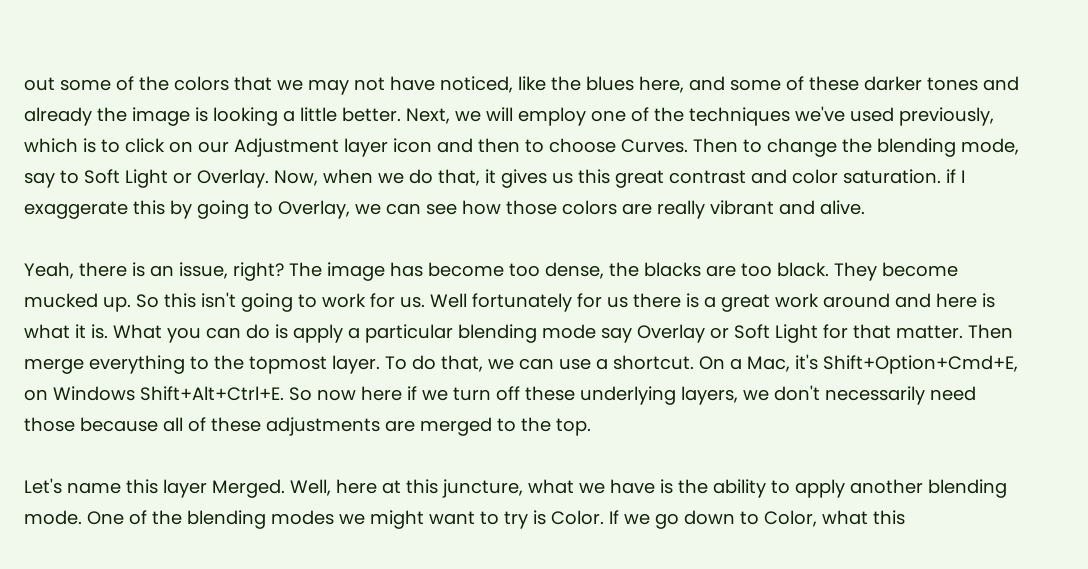out some of the colors that we may not have noticed, like the blues here, and some of these darker tones and already the image is looking a little better. Next, we will employ one of the techniques we've used previously, which is to click on our Adjustment layer icon and then to choose Curves. Then to change the blending mode, say to Soft Light or Overlay. Now, when we do that, it gives us this great contrast and color saturation. if I exaggerate this by going to Overlay, we can see how those colors are really vibrant and alive.

Yeah, there is an issue, right? The image has become too dense, the blacks are too black. They become mucked up. So this isn't going to work for us. Well fortunately for us there is a great work around and here is what it is. What you can do is apply a particular blending mode say Overlay or Soft Light for that matter. Then merge everything to the topmost layer. To do that, we can use a shortcut. On a Mac, it's Shift+Option+Cmd+E, on Windows Shift+Alt+Ctrl+E. So now here if we turn off these underlying layers, we don't necessarily need those because all of these adjustments are merged to the top.

Let's name this layer Merged. Well, here at this juncture, what we have is the ability to apply another blending mode. One of the blending modes we might want to try is Color. If we go down to Color, what this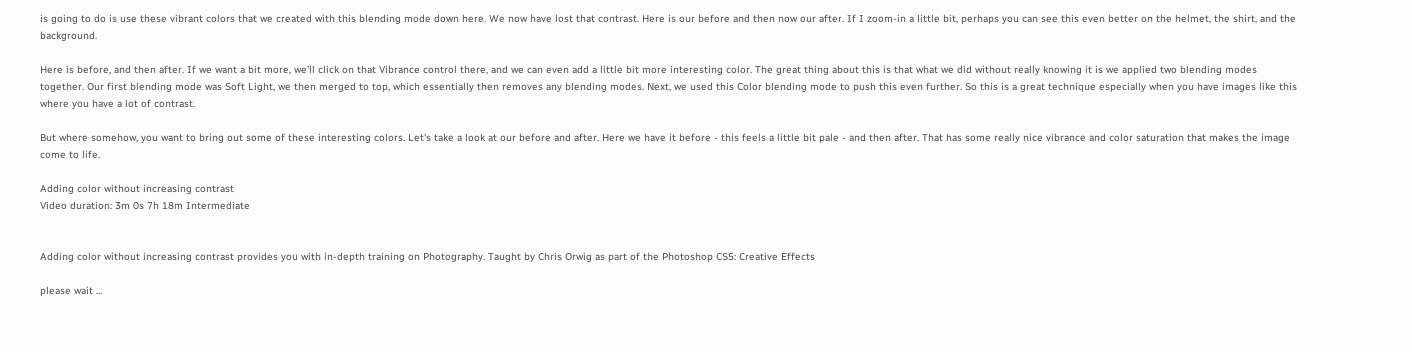is going to do is use these vibrant colors that we created with this blending mode down here. We now have lost that contrast. Here is our before and then now our after. If I zoom-in a little bit, perhaps you can see this even better on the helmet, the shirt, and the background.

Here is before, and then after. If we want a bit more, we'll click on that Vibrance control there, and we can even add a little bit more interesting color. The great thing about this is that what we did without really knowing it is we applied two blending modes together. Our first blending mode was Soft Light, we then merged to top, which essentially then removes any blending modes. Next, we used this Color blending mode to push this even further. So this is a great technique especially when you have images like this where you have a lot of contrast.

But where somehow, you want to bring out some of these interesting colors. Let's take a look at our before and after. Here we have it before - this feels a little bit pale - and then after. That has some really nice vibrance and color saturation that makes the image come to life.

Adding color without increasing contrast
Video duration: 3m 0s 7h 18m Intermediate


Adding color without increasing contrast provides you with in-depth training on Photography. Taught by Chris Orwig as part of the Photoshop CS5: Creative Effects

please wait ...